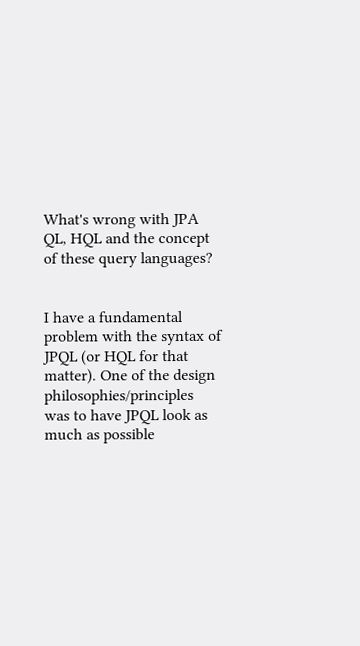What's wrong with JPA QL, HQL and the concept of these query languages?


I have a fundamental problem with the syntax of JPQL (or HQL for that matter). One of the design philosophies/principles was to have JPQL look as much as possible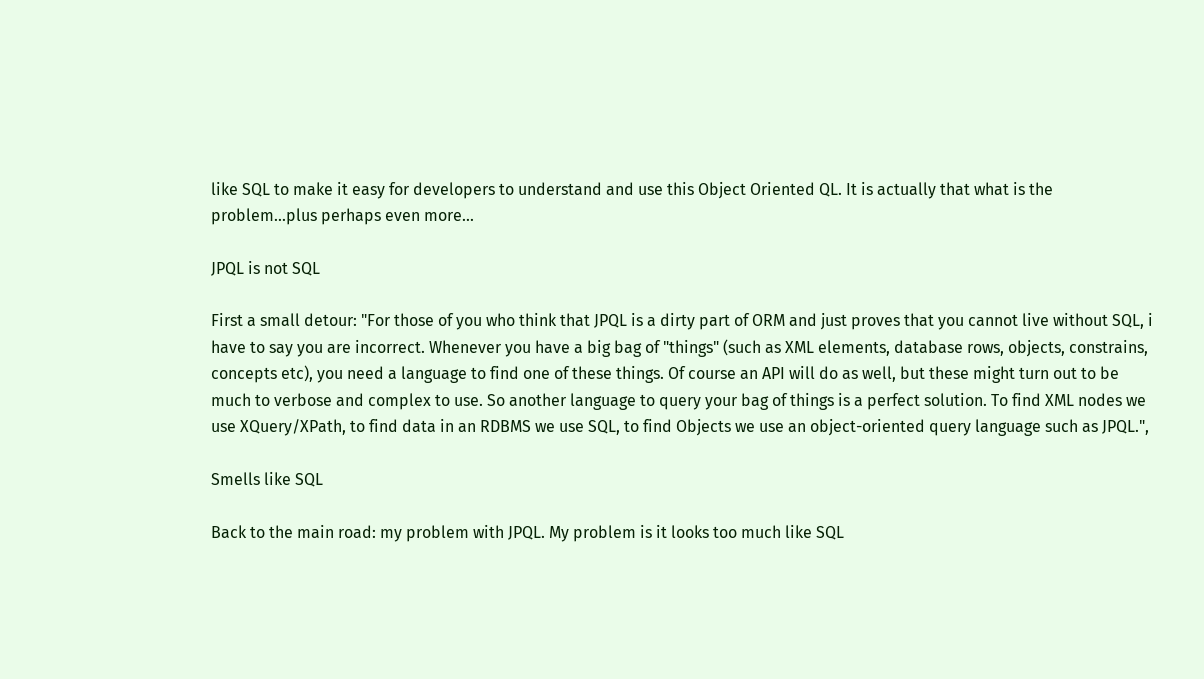like SQL to make it easy for developers to understand and use this Object Oriented QL. It is actually that what is the problem...plus perhaps even more...

JPQL is not SQL

First a small detour: "For those of you who think that JPQL is a dirty part of ORM and just proves that you cannot live without SQL, i have to say you are incorrect. Whenever you have a big bag of "things" (such as XML elements, database rows, objects, constrains, concepts etc), you need a language to find one of these things. Of course an API will do as well, but these might turn out to be much to verbose and complex to use. So another language to query your bag of things is a perfect solution. To find XML nodes we use XQuery/XPath, to find data in an RDBMS we use SQL, to find Objects we use an object-oriented query language such as JPQL.",

Smells like SQL

Back to the main road: my problem with JPQL. My problem is it looks too much like SQL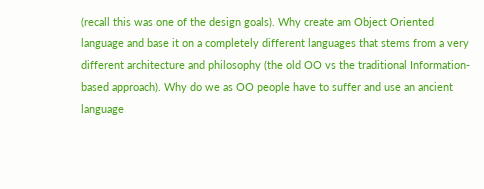(recall this was one of the design goals). Why create am Object Oriented language and base it on a completely different languages that stems from a very different architecture and philosophy (the old OO vs the traditional Information-based approach). Why do we as OO people have to suffer and use an ancient language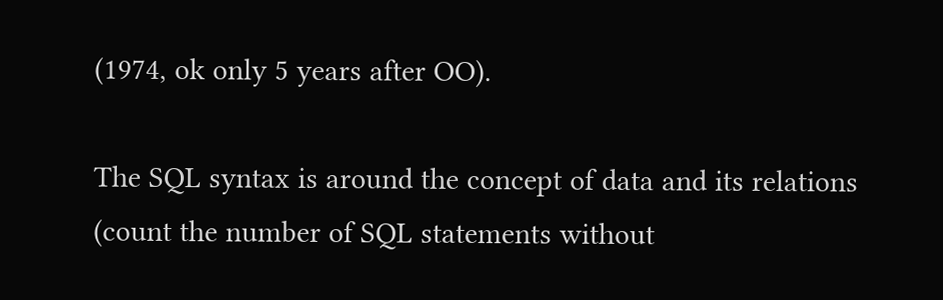(1974, ok only 5 years after OO).

The SQL syntax is around the concept of data and its relations (count the number of SQL statements without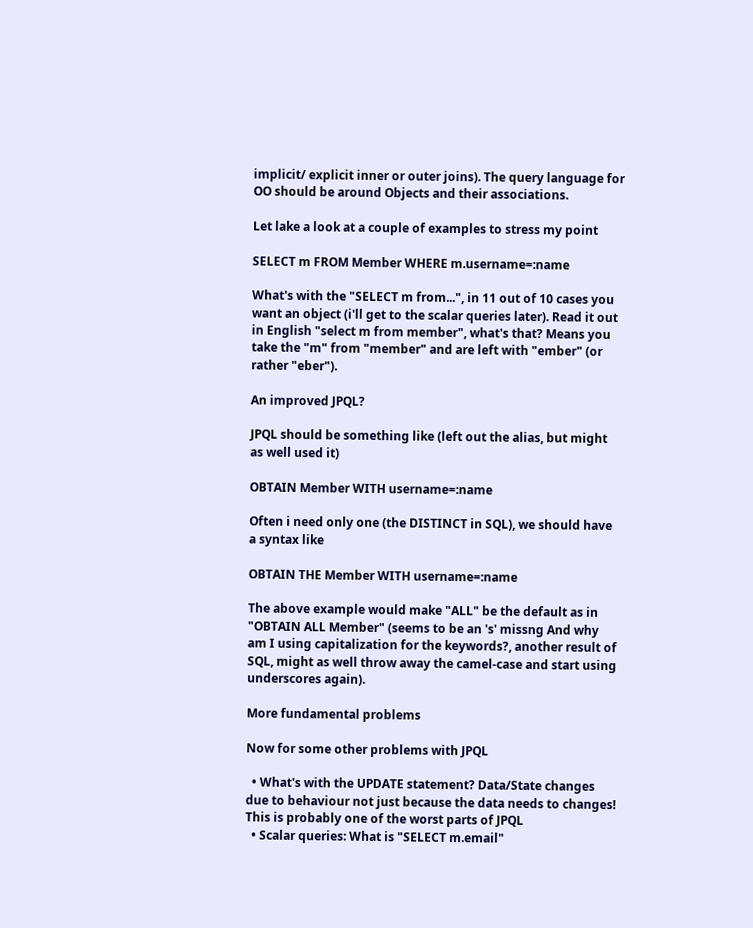implicit/ explicit inner or outer joins). The query language for OO should be around Objects and their associations.

Let lake a look at a couple of examples to stress my point

SELECT m FROM Member WHERE m.username=:name

What's with the "SELECT m from...", in 11 out of 10 cases you want an object (i'll get to the scalar queries later). Read it out in English "select m from member", what's that? Means you take the "m" from "member" and are left with "ember" (or rather "eber").

An improved JPQL?

JPQL should be something like (left out the alias, but might as well used it)

OBTAIN Member WITH username=:name

Often i need only one (the DISTINCT in SQL), we should have a syntax like

OBTAIN THE Member WITH username=:name

The above example would make "ALL" be the default as in "OBTAIN ALL Member" (seems to be an 's' missng And why am I using capitalization for the keywords?, another result of SQL, might as well throw away the camel-case and start using underscores again).

More fundamental problems

Now for some other problems with JPQL

  • What's with the UPDATE statement? Data/State changes due to behaviour not just because the data needs to changes! This is probably one of the worst parts of JPQL
  • Scalar queries: What is "SELECT m.email"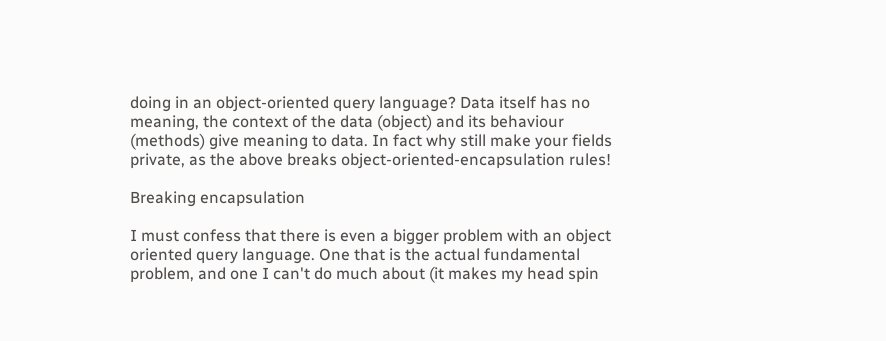doing in an object-oriented query language? Data itself has no meaning, the context of the data (object) and its behaviour (methods) give meaning to data. In fact why still make your fields private, as the above breaks object-oriented-encapsulation rules!

Breaking encapsulation

I must confess that there is even a bigger problem with an object oriented query language. One that is the actual fundamental problem, and one I can't do much about (it makes my head spin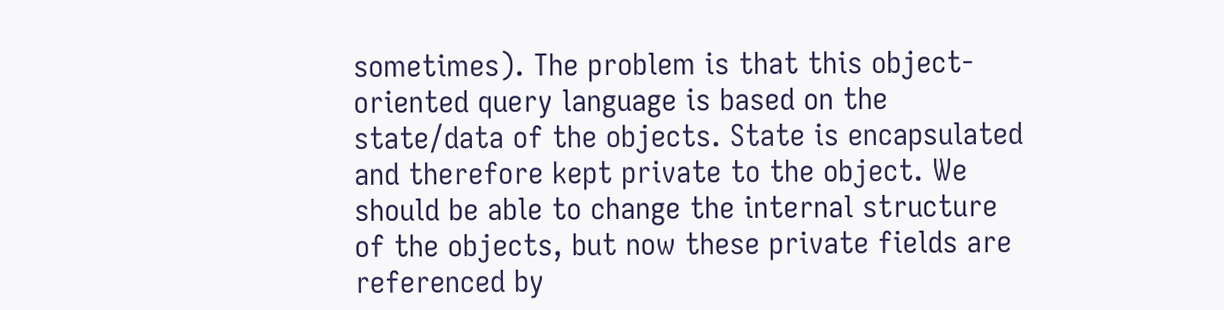sometimes). The problem is that this object-oriented query language is based on the state/data of the objects. State is encapsulated and therefore kept private to the object. We should be able to change the internal structure of the objects, but now these private fields are referenced by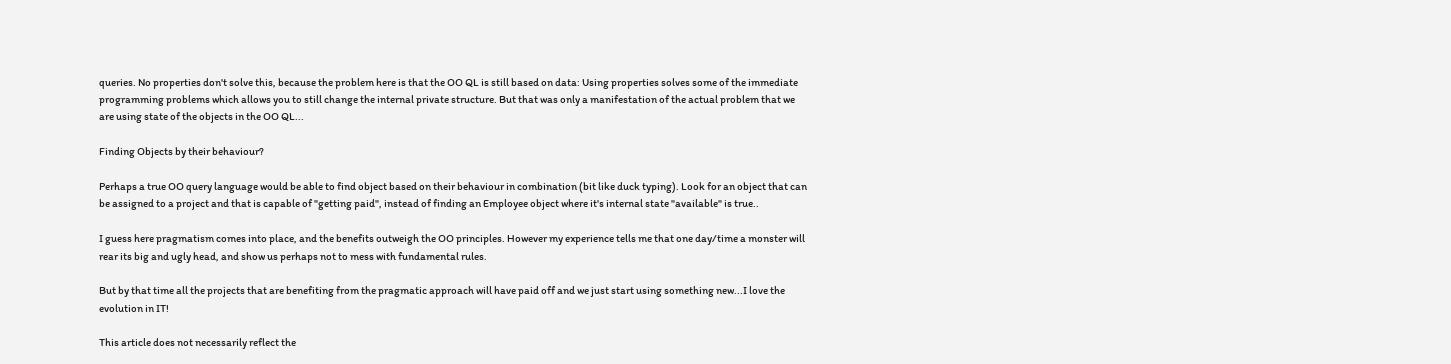queries. No properties don't solve this, because the problem here is that the OO QL is still based on data: Using properties solves some of the immediate programming problems which allows you to still change the internal private structure. But that was only a manifestation of the actual problem that we are using state of the objects in the OO QL...

Finding Objects by their behaviour?

Perhaps a true OO query language would be able to find object based on their behaviour in combination (bit like duck typing). Look for an object that can be assigned to a project and that is capable of "getting paid", instead of finding an Employee object where it's internal state "available" is true..

I guess here pragmatism comes into place, and the benefits outweigh the OO principles. However my experience tells me that one day/time a monster will rear its big and ugly head, and show us perhaps not to mess with fundamental rules.

But by that time all the projects that are benefiting from the pragmatic approach will have paid off and we just start using something new...I love the evolution in IT!

This article does not necessarily reflect the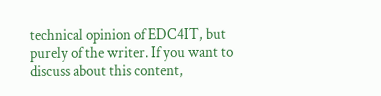technical opinion of EDC4IT, but purely of the writer. If you want to discuss about this content,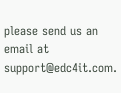please send us an email at support@edc4it.com.